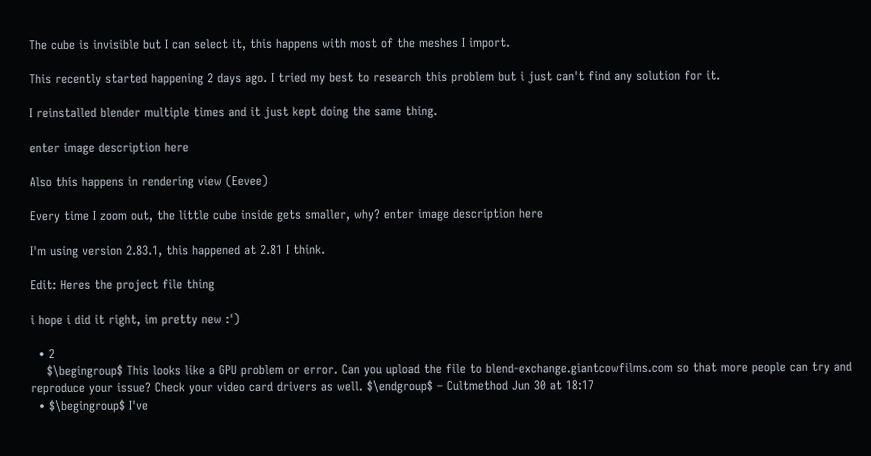The cube is invisible but I can select it, this happens with most of the meshes I import.

This recently started happening 2 days ago. I tried my best to research this problem but i just can't find any solution for it.

I reinstalled blender multiple times and it just kept doing the same thing.

enter image description here

Also this happens in rendering view (Eevee)

Every time I zoom out, the little cube inside gets smaller, why? enter image description here

I'm using version 2.83.1, this happened at 2.81 I think.

Edit: Heres the project file thing

i hope i did it right, im pretty new :')

  • 2
    $\begingroup$ This looks like a GPU problem or error. Can you upload the file to blend-exchange.giantcowfilms.com so that more people can try and reproduce your issue? Check your video card drivers as well. $\endgroup$ – Cultmethod Jun 30 at 18:17
  • $\begingroup$ I've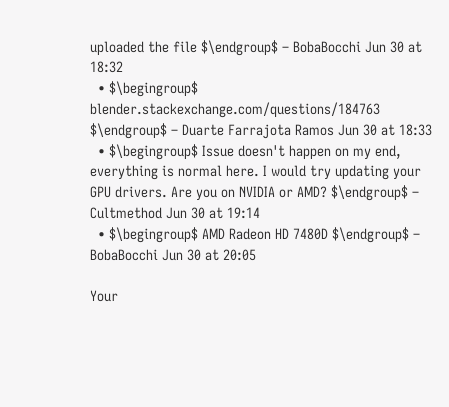uploaded the file $\endgroup$ – BobaBocchi Jun 30 at 18:32
  • $\begingroup$ blender.stackexchange.com/questions/184763 $\endgroup$ – Duarte Farrajota Ramos Jun 30 at 18:33
  • $\begingroup$ Issue doesn't happen on my end, everything is normal here. I would try updating your GPU drivers. Are you on NVIDIA or AMD? $\endgroup$ – Cultmethod Jun 30 at 19:14
  • $\begingroup$ AMD Radeon HD 7480D $\endgroup$ – BobaBocchi Jun 30 at 20:05

Your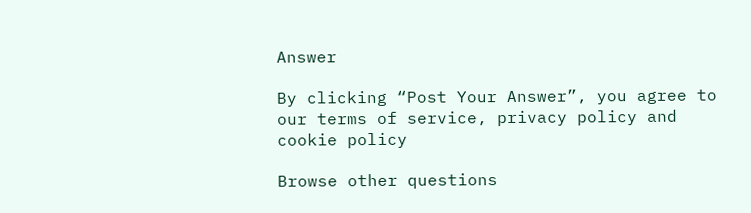Answer

By clicking “Post Your Answer”, you agree to our terms of service, privacy policy and cookie policy

Browse other questions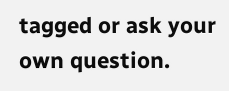tagged or ask your own question.